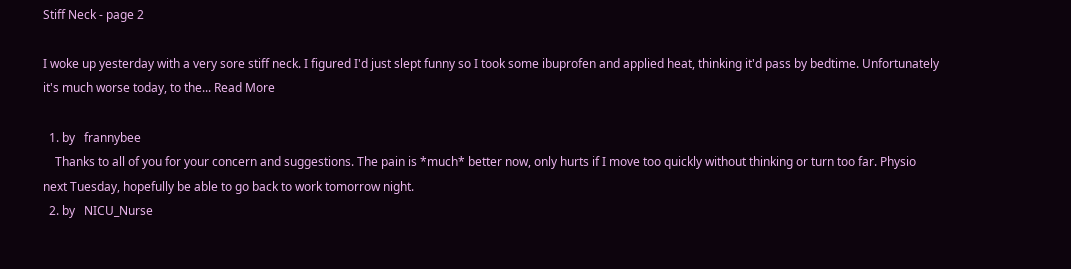Stiff Neck - page 2

I woke up yesterday with a very sore stiff neck. I figured I'd just slept funny so I took some ibuprofen and applied heat, thinking it'd pass by bedtime. Unfortunately it's much worse today, to the... Read More

  1. by   frannybee
    Thanks to all of you for your concern and suggestions. The pain is *much* better now, only hurts if I move too quickly without thinking or turn too far. Physio next Tuesday, hopefully be able to go back to work tomorrow night.
  2. by   NICU_Nurse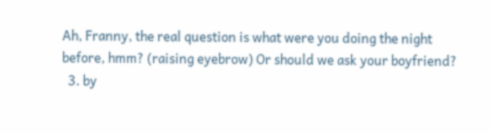Ah, Franny, the real question is what were you doing the night before, hmm? (raising eyebrow) Or should we ask your boyfriend?
  3. by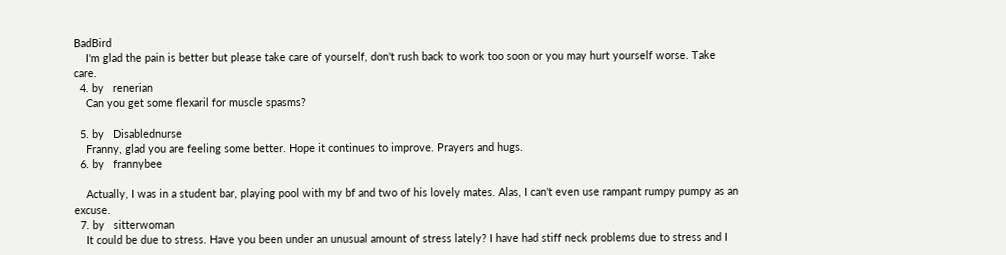BadBird
    I'm glad the pain is better but please take care of yourself, don't rush back to work too soon or you may hurt yourself worse. Take care.
  4. by   renerian
    Can you get some flexaril for muscle spasms?

  5. by   Disablednurse
    Franny, glad you are feeling some better. Hope it continues to improve. Prayers and hugs.
  6. by   frannybee

    Actually, I was in a student bar, playing pool with my bf and two of his lovely mates. Alas, I can't even use rampant rumpy pumpy as an excuse.
  7. by   sitterwoman
    It could be due to stress. Have you been under an unusual amount of stress lately? I have had stiff neck problems due to stress and I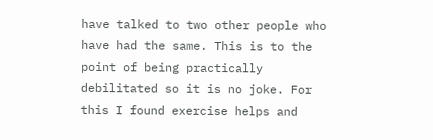have talked to two other people who have had the same. This is to the point of being practically debilitated so it is no joke. For this I found exercise helps and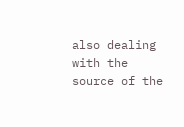also dealing with the source of the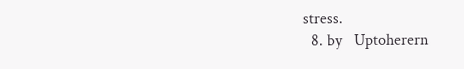stress.
  8. by   Uptoherern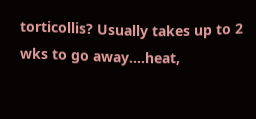torticollis? Usually takes up to 2 wks to go away....heat,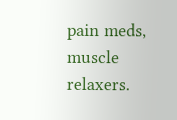pain meds, muscle relaxers.